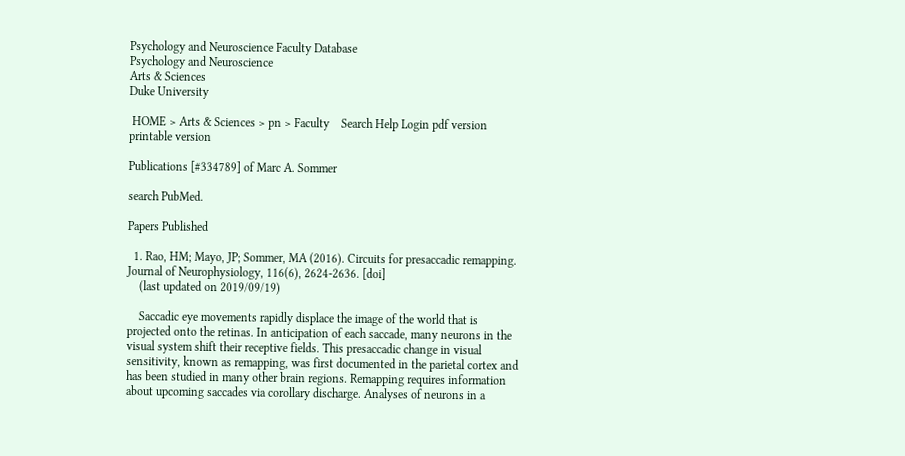Psychology and Neuroscience Faculty Database
Psychology and Neuroscience
Arts & Sciences
Duke University

 HOME > Arts & Sciences > pn > Faculty    Search Help Login pdf version printable version

Publications [#334789] of Marc A. Sommer

search PubMed.

Papers Published

  1. Rao, HM; Mayo, JP; Sommer, MA (2016). Circuits for presaccadic remapping. Journal of Neurophysiology, 116(6), 2624-2636. [doi]
    (last updated on 2019/09/19)

    Saccadic eye movements rapidly displace the image of the world that is projected onto the retinas. In anticipation of each saccade, many neurons in the visual system shift their receptive fields. This presaccadic change in visual sensitivity, known as remapping, was first documented in the parietal cortex and has been studied in many other brain regions. Remapping requires information about upcoming saccades via corollary discharge. Analyses of neurons in a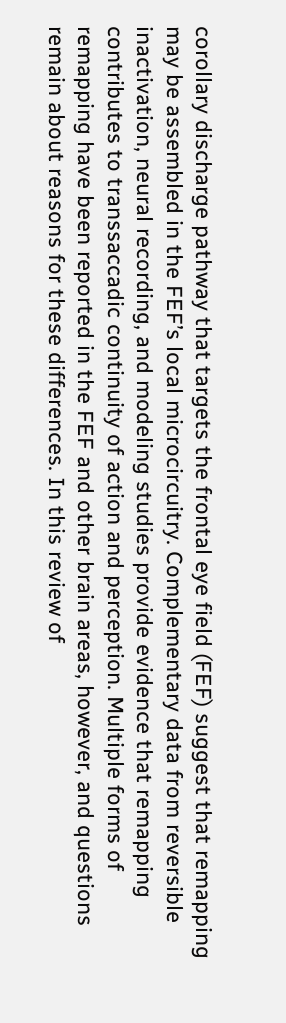corollary discharge pathway that targets the frontal eye field (FEF) suggest that remapping may be assembled in the FEF’s local microcircuitry. Complementary data from reversible inactivation, neural recording, and modeling studies provide evidence that remapping contributes to transsaccadic continuity of action and perception. Multiple forms of remapping have been reported in the FEF and other brain areas, however, and questions remain about reasons for these differences. In this review of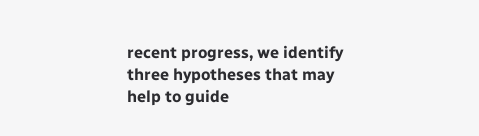recent progress, we identify three hypotheses that may help to guide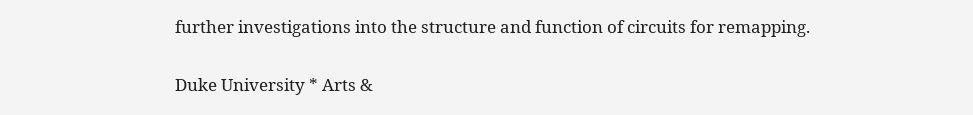further investigations into the structure and function of circuits for remapping.

Duke University * Arts &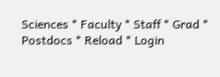Sciences * Faculty * Staff * Grad * Postdocs * Reload * Login